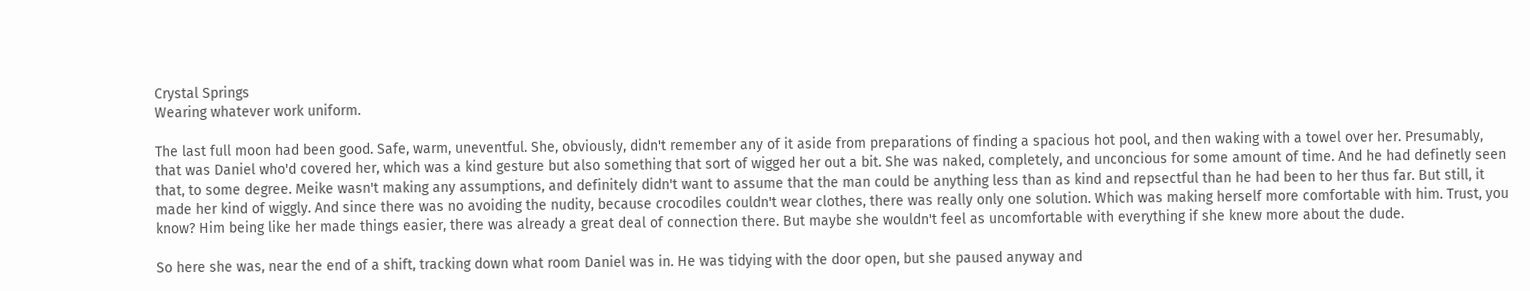Crystal Springs
Wearing whatever work uniform.

The last full moon had been good. Safe, warm, uneventful. She, obviously, didn't remember any of it aside from preparations of finding a spacious hot pool, and then waking with a towel over her. Presumably, that was Daniel who'd covered her, which was a kind gesture but also something that sort of wigged her out a bit. She was naked, completely, and unconcious for some amount of time. And he had definetly seen that, to some degree. Meike wasn't making any assumptions, and definitely didn't want to assume that the man could be anything less than as kind and repsectful than he had been to her thus far. But still, it made her kind of wiggly. And since there was no avoiding the nudity, because crocodiles couldn't wear clothes, there was really only one solution. Which was making herself more comfortable with him. Trust, you know? Him being like her made things easier, there was already a great deal of connection there. But maybe she wouldn't feel as uncomfortable with everything if she knew more about the dude.

So here she was, near the end of a shift, tracking down what room Daniel was in. He was tidying with the door open, but she paused anyway and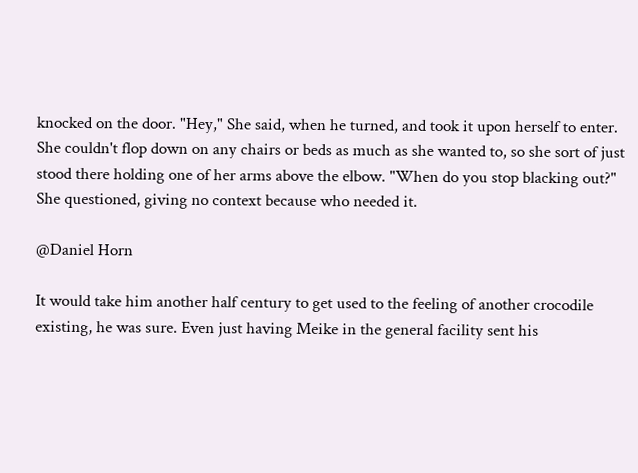knocked on the door. "Hey," She said, when he turned, and took it upon herself to enter. She couldn't flop down on any chairs or beds as much as she wanted to, so she sort of just stood there holding one of her arms above the elbow. "When do you stop blacking out?" She questioned, giving no context because who needed it.

@Daniel Horn

It would take him another half century to get used to the feeling of another crocodile existing, he was sure. Even just having Meike in the general facility sent his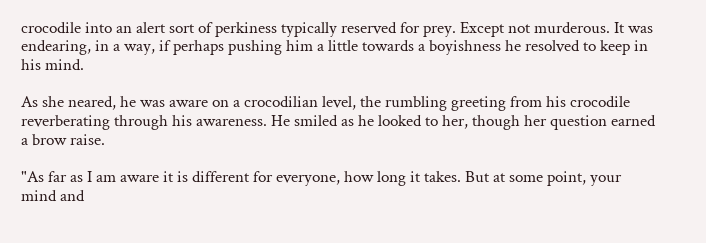crocodile into an alert sort of perkiness typically reserved for prey. Except not murderous. It was endearing, in a way, if perhaps pushing him a little towards a boyishness he resolved to keep in his mind.

As she neared, he was aware on a crocodilian level, the rumbling greeting from his crocodile reverberating through his awareness. He smiled as he looked to her, though her question earned a brow raise.

"As far as I am aware it is different for everyone, how long it takes. But at some point, your mind and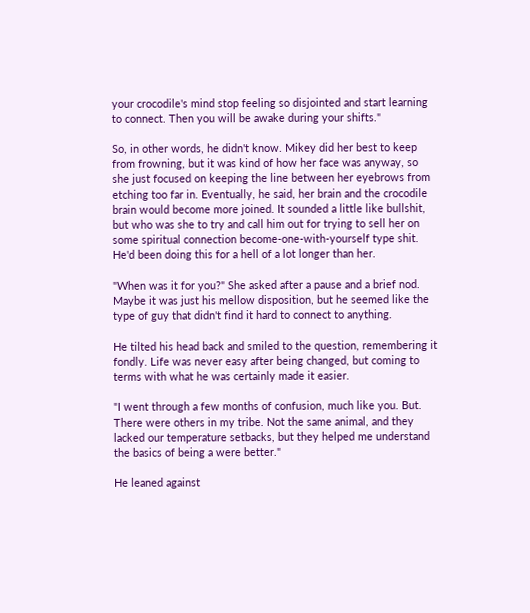your crocodile's mind stop feeling so disjointed and start learning to connect. Then you will be awake during your shifts."

So, in other words, he didn't know. Mikey did her best to keep from frowning, but it was kind of how her face was anyway, so she just focused on keeping the line between her eyebrows from etching too far in. Eventually, he said, her brain and the crocodile brain would become more joined. It sounded a little like bullshit, but who was she to try and call him out for trying to sell her on some spiritual connection become-one-with-yourself type shit. He'd been doing this for a hell of a lot longer than her.

"When was it for you?" She asked after a pause and a brief nod. Maybe it was just his mellow disposition, but he seemed like the type of guy that didn't find it hard to connect to anything.

He tilted his head back and smiled to the question, remembering it fondly. Life was never easy after being changed, but coming to terms with what he was certainly made it easier.

"I went through a few months of confusion, much like you. But. There were others in my tribe. Not the same animal, and they lacked our temperature setbacks, but they helped me understand the basics of being a were better."

He leaned against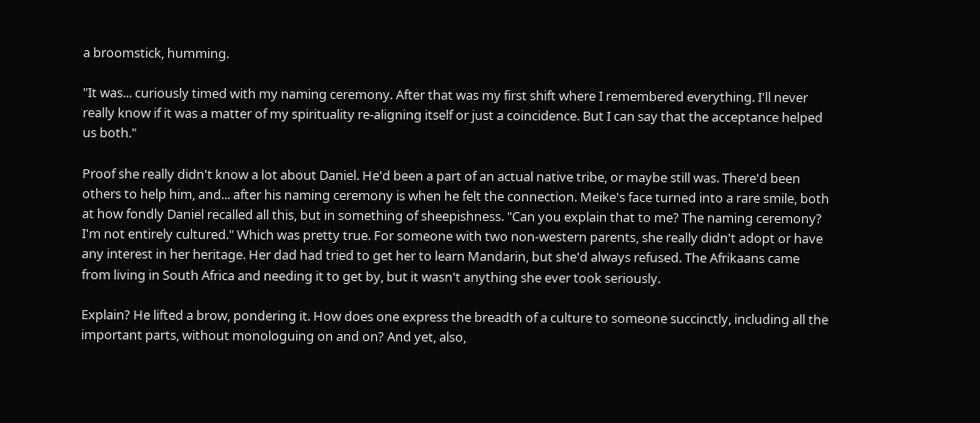a broomstick, humming.

"It was... curiously timed with my naming ceremony. After that was my first shift where I remembered everything. I'll never really know if it was a matter of my spirituality re-aligning itself or just a coincidence. But I can say that the acceptance helped us both."

Proof she really didn't know a lot about Daniel. He'd been a part of an actual native tribe, or maybe still was. There'd been others to help him, and... after his naming ceremony is when he felt the connection. Meike's face turned into a rare smile, both at how fondly Daniel recalled all this, but in something of sheepishness. "Can you explain that to me? The naming ceremony? I'm not entirely cultured." Which was pretty true. For someone with two non-western parents, she really didn't adopt or have any interest in her heritage. Her dad had tried to get her to learn Mandarin, but she'd always refused. The Afrikaans came from living in South Africa and needing it to get by, but it wasn't anything she ever took seriously.

Explain? He lifted a brow, pondering it. How does one express the breadth of a culture to someone succinctly, including all the important parts, without monologuing on and on? And yet, also,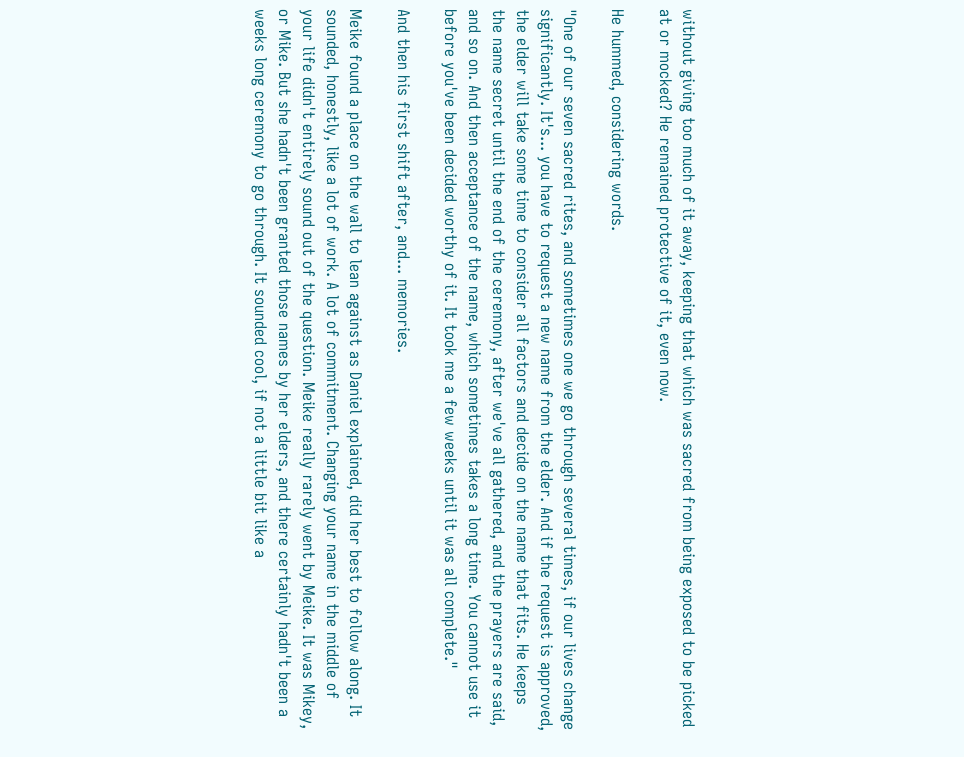without giving too much of it away, keeping that which was sacred from being exposed to be picked at or mocked? He remained protective of it, even now.

He hummed, considering words.

"One of our seven sacred rites, and sometimes one we go through several times, if our lives change significantly. It's... you have to request a new name from the elder. And if the request is approved, the elder will take some time to consider all factors and decide on the name that fits. He keeps the name secret until the end of the ceremony, after we've all gathered, and the prayers are said, and so on. And then acceptance of the name, which sometimes takes a long time. You cannot use it before you've been decided worthy of it. It took me a few weeks until it was all complete."

And then his first shift after, and... memories.

Meike found a place on the wall to lean against as Daniel explained, did her best to follow along. It sounded, honestly, like a lot of work. A lot of commitment. Changing your name in the middle of your life didn't entirely sound out of the question. Meike really rarely went by Meike. It was Mikey, or Mike. But she hadn't been granted those names by her elders, and there certainly hadn't been a weeks long ceremony to go through. It sounded cool, if not a little bit like a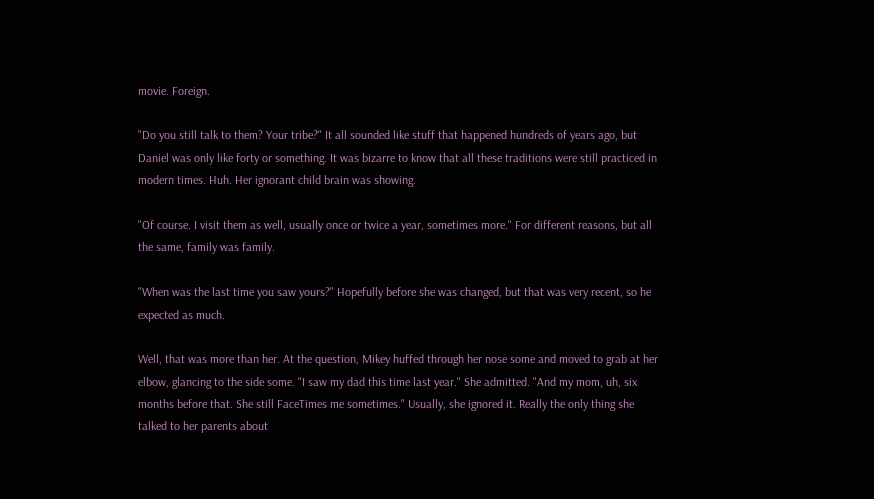movie. Foreign.

"Do you still talk to them? Your tribe?" It all sounded like stuff that happened hundreds of years ago, but Daniel was only like forty or something. It was bizarre to know that all these traditions were still practiced in modern times. Huh. Her ignorant child brain was showing.

"Of course. I visit them as well, usually once or twice a year, sometimes more." For different reasons, but all the same, family was family.

"When was the last time you saw yours?" Hopefully before she was changed, but that was very recent, so he expected as much.

Well, that was more than her. At the question, Mikey huffed through her nose some and moved to grab at her elbow, glancing to the side some. "I saw my dad this time last year." She admitted. "And my mom, uh, six months before that. She still FaceTimes me sometimes." Usually, she ignored it. Really the only thing she talked to her parents about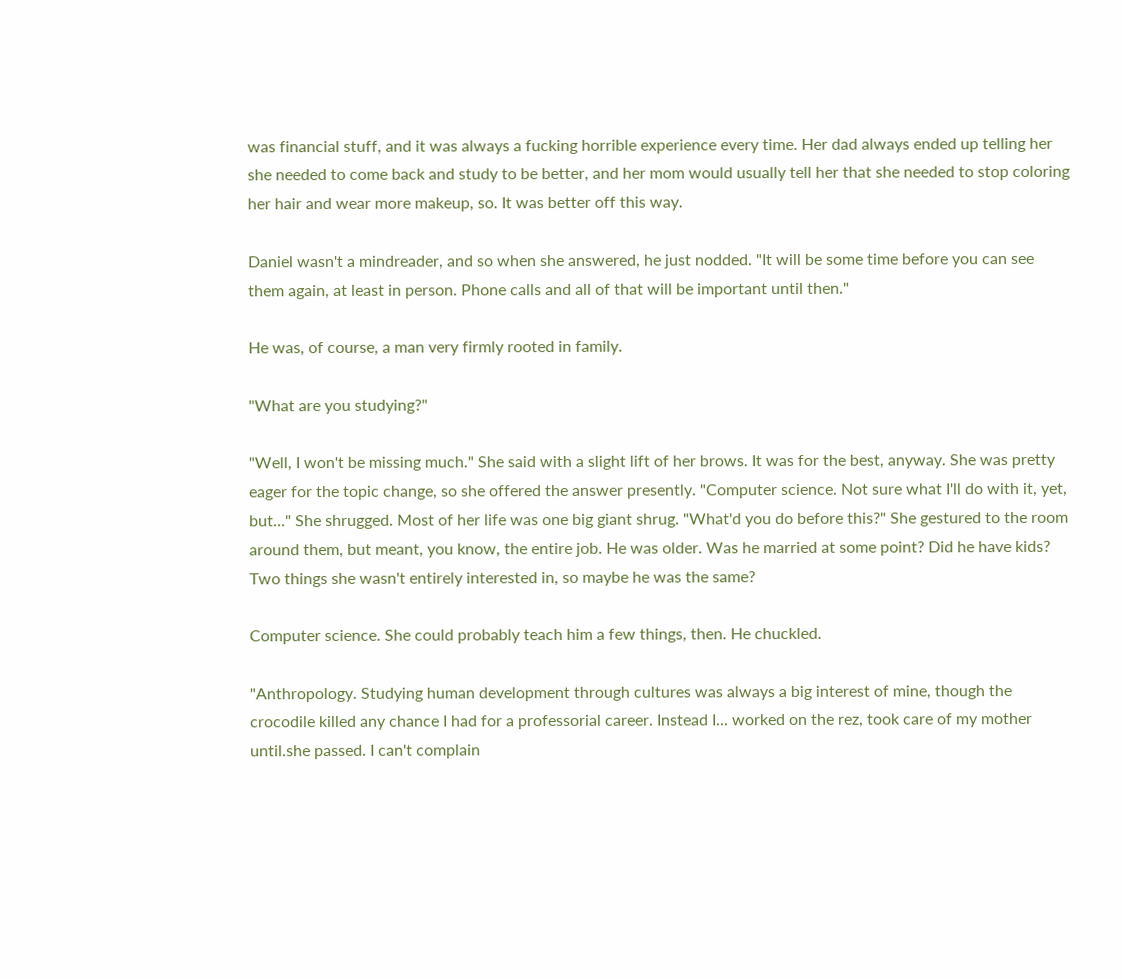was financial stuff, and it was always a fucking horrible experience every time. Her dad always ended up telling her she needed to come back and study to be better, and her mom would usually tell her that she needed to stop coloring her hair and wear more makeup, so. It was better off this way.

Daniel wasn't a mindreader, and so when she answered, he just nodded. "It will be some time before you can see them again, at least in person. Phone calls and all of that will be important until then."

He was, of course, a man very firmly rooted in family.

"What are you studying?"

"Well, I won't be missing much." She said with a slight lift of her brows. It was for the best, anyway. She was pretty eager for the topic change, so she offered the answer presently. "Computer science. Not sure what I'll do with it, yet, but..." She shrugged. Most of her life was one big giant shrug. "What'd you do before this?" She gestured to the room around them, but meant, you know, the entire job. He was older. Was he married at some point? Did he have kids? Two things she wasn't entirely interested in, so maybe he was the same?

Computer science. She could probably teach him a few things, then. He chuckled.

"Anthropology. Studying human development through cultures was always a big interest of mine, though the crocodile killed any chance I had for a professorial career. Instead I... worked on the rez, took care of my mother until.she passed. I can't complain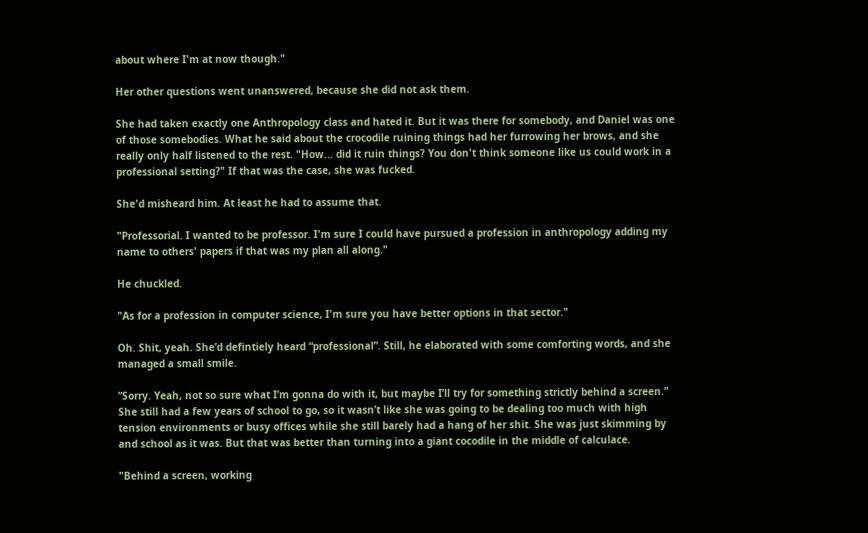about where I'm at now though."

Her other questions went unanswered, because she did not ask them.

She had taken exactly one Anthropology class and hated it. But it was there for somebody, and Daniel was one of those somebodies. What he said about the crocodile ruining things had her furrowing her brows, and she really only half listened to the rest. "How... did it ruin things? You don't think someone like us could work in a professional setting?" If that was the case, she was fucked.

She'd misheard him. At least he had to assume that.

"Professorial. I wanted to be professor. I'm sure I could have pursued a profession in anthropology adding my name to others' papers if that was my plan all along."

He chuckled.

"As for a profession in computer science, I'm sure you have better options in that sector."

Oh. Shit, yeah. She’d defintiely heard “professional”. Still, he elaborated with some comforting words, and she managed a small smile.

”Sorry. Yeah, not so sure what I’m gonna do with it, but maybe I’ll try for something strictly behind a screen.” She still had a few years of school to go, so it wasn’t like she was going to be dealing too much with high tension environments or busy offices while she still barely had a hang of her shit. She was just skimming by and school as it was. But that was better than turning into a giant cocodile in the middle of calculace.

"Behind a screen, working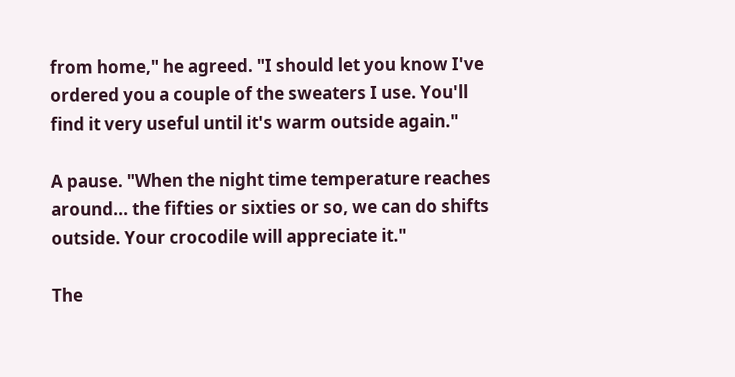from home," he agreed. "I should let you know I've ordered you a couple of the sweaters I use. You'll find it very useful until it's warm outside again."

A pause. "When the night time temperature reaches around... the fifties or sixties or so, we can do shifts outside. Your crocodile will appreciate it."

The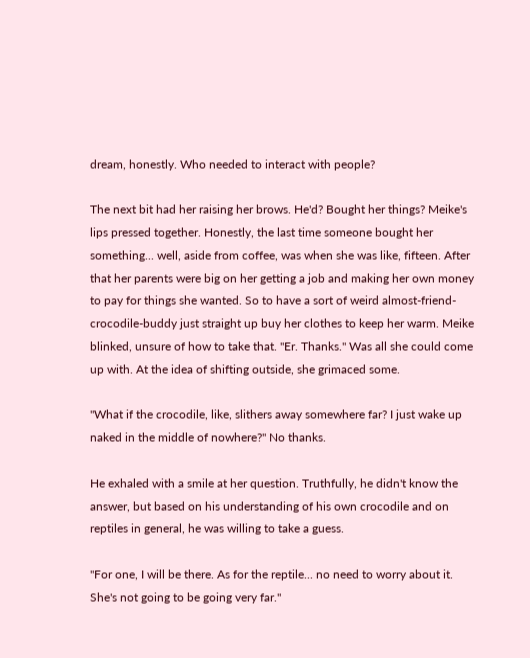dream, honestly. Who needed to interact with people?

The next bit had her raising her brows. He'd? Bought her things? Meike's lips pressed together. Honestly, the last time someone bought her something... well, aside from coffee, was when she was like, fifteen. After that her parents were big on her getting a job and making her own money to pay for things she wanted. So to have a sort of weird almost-friend-crocodile-buddy just straight up buy her clothes to keep her warm. Meike blinked, unsure of how to take that. "Er. Thanks." Was all she could come up with. At the idea of shifting outside, she grimaced some.

"What if the crocodile, like, slithers away somewhere far? I just wake up naked in the middle of nowhere?" No thanks.

He exhaled with a smile at her question. Truthfully, he didn't know the answer, but based on his understanding of his own crocodile and on reptiles in general, he was willing to take a guess.

"For one, I will be there. As for the reptile... no need to worry about it. She's not going to be going very far."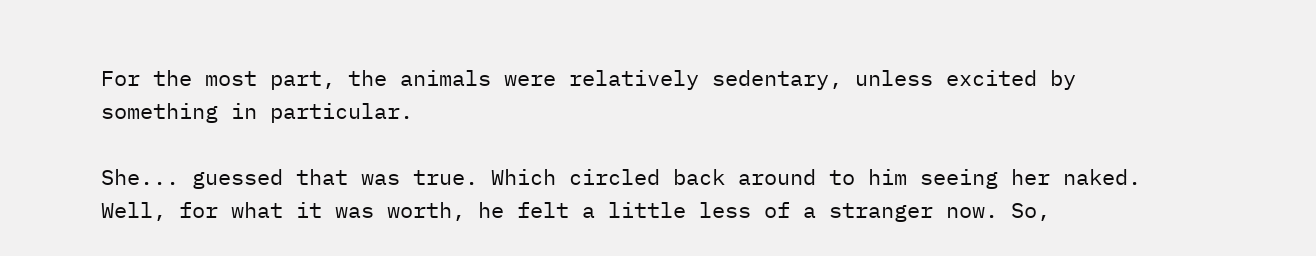For the most part, the animals were relatively sedentary, unless excited by something in particular.

She... guessed that was true. Which circled back around to him seeing her naked. Well, for what it was worth, he felt a little less of a stranger now. So,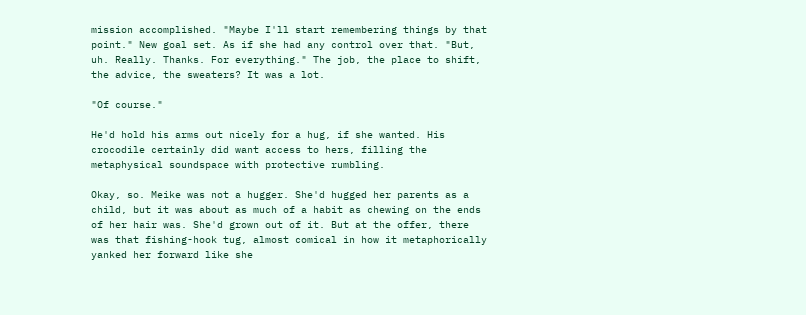mission accomplished. "Maybe I'll start remembering things by that point." New goal set. As if she had any control over that. "But, uh. Really. Thanks. For everything." The job, the place to shift, the advice, the sweaters? It was a lot.

"Of course."

He'd hold his arms out nicely for a hug, if she wanted. His crocodile certainly did want access to hers, filling the metaphysical soundspace with protective rumbling.

Okay, so. Meike was not a hugger. She'd hugged her parents as a child, but it was about as much of a habit as chewing on the ends of her hair was. She'd grown out of it. But at the offer, there was that fishing-hook tug, almost comical in how it metaphorically yanked her forward like she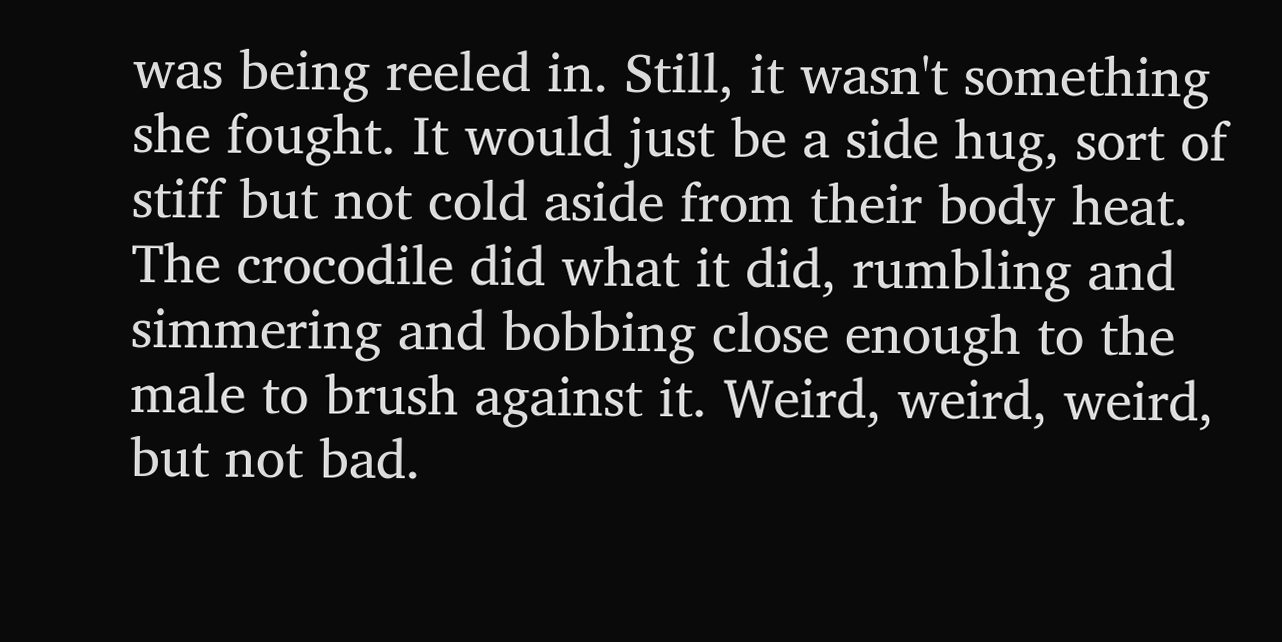was being reeled in. Still, it wasn't something she fought. It would just be a side hug, sort of stiff but not cold aside from their body heat. The crocodile did what it did, rumbling and simmering and bobbing close enough to the male to brush against it. Weird, weird, weird, but not bad.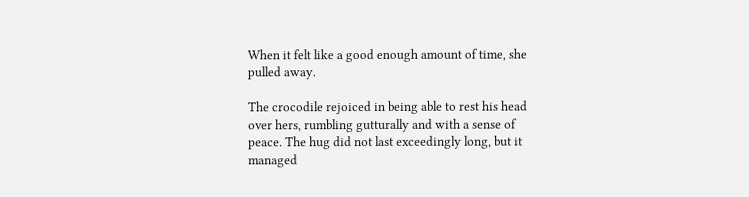When it felt like a good enough amount of time, she pulled away.

The crocodile rejoiced in being able to rest his head over hers, rumbling gutturally and with a sense of peace. The hug did not last exceedingly long, but it managed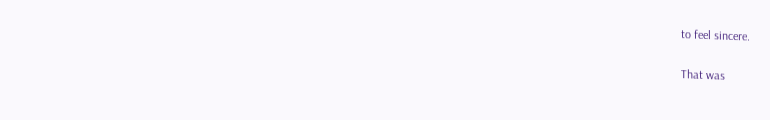to feel sincere.

That was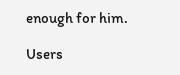enough for him.

Users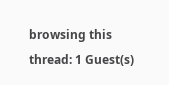browsing this thread: 1 Guest(s)